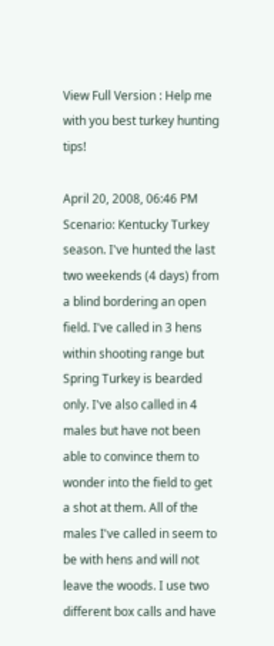View Full Version : Help me with you best turkey hunting tips!

April 20, 2008, 06:46 PM
Scenario: Kentucky Turkey season. I've hunted the last two weekends (4 days) from a blind bordering an open field. I've called in 3 hens within shooting range but Spring Turkey is bearded only. I've also called in 4 males but have not been able to convince them to wonder into the field to get a shot at them. All of the males I've called in seem to be with hens and will not leave the woods. I use two different box calls and have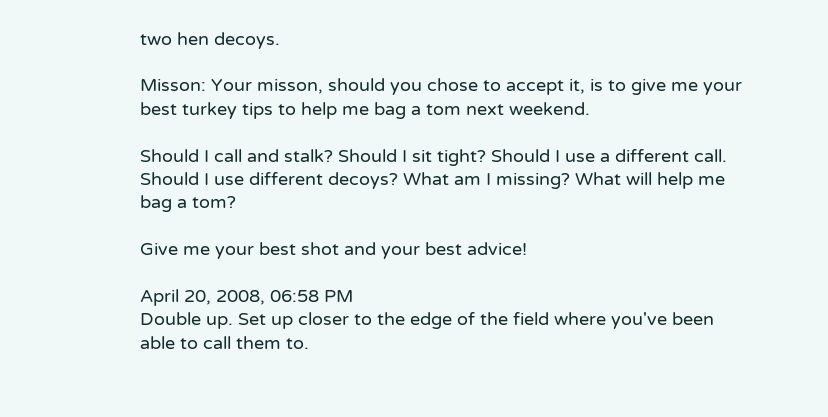two hen decoys.

Misson: Your misson, should you chose to accept it, is to give me your best turkey tips to help me bag a tom next weekend.

Should I call and stalk? Should I sit tight? Should I use a different call. Should I use different decoys? What am I missing? What will help me bag a tom?

Give me your best shot and your best advice!

April 20, 2008, 06:58 PM
Double up. Set up closer to the edge of the field where you've been able to call them to.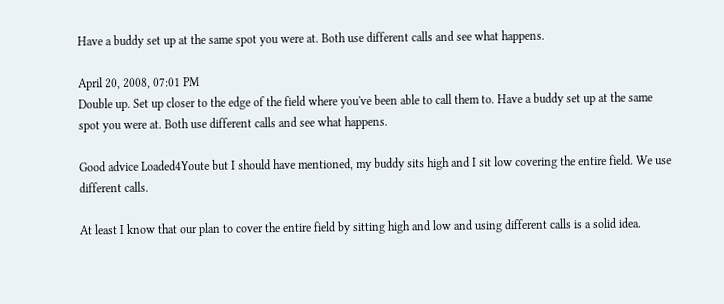Have a buddy set up at the same spot you were at. Both use different calls and see what happens.

April 20, 2008, 07:01 PM
Double up. Set up closer to the edge of the field where you've been able to call them to. Have a buddy set up at the same spot you were at. Both use different calls and see what happens.

Good advice Loaded4Youte but I should have mentioned, my buddy sits high and I sit low covering the entire field. We use different calls.

At least I know that our plan to cover the entire field by sitting high and low and using different calls is a solid idea.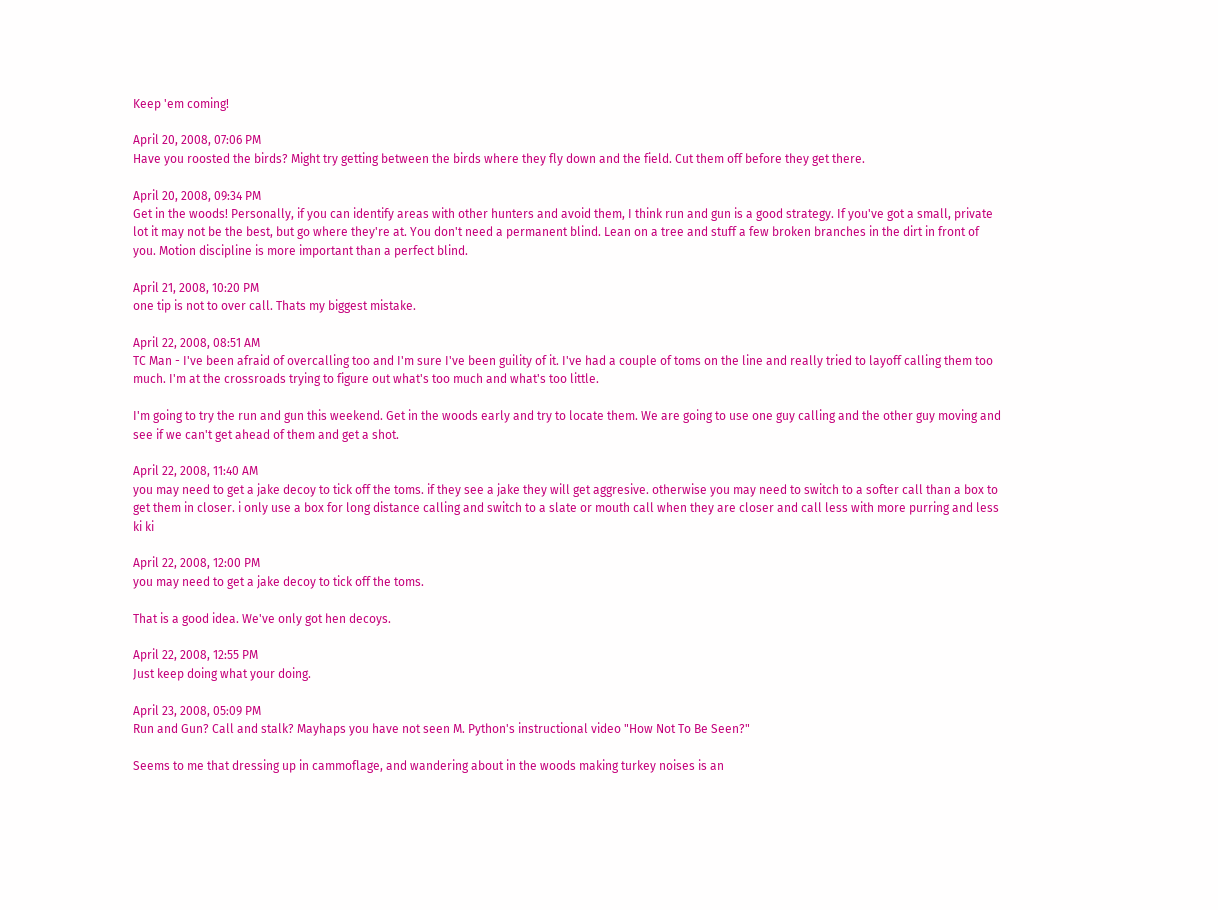Keep 'em coming!

April 20, 2008, 07:06 PM
Have you roosted the birds? Might try getting between the birds where they fly down and the field. Cut them off before they get there.

April 20, 2008, 09:34 PM
Get in the woods! Personally, if you can identify areas with other hunters and avoid them, I think run and gun is a good strategy. If you've got a small, private lot it may not be the best, but go where they're at. You don't need a permanent blind. Lean on a tree and stuff a few broken branches in the dirt in front of you. Motion discipline is more important than a perfect blind.

April 21, 2008, 10:20 PM
one tip is not to over call. Thats my biggest mistake.

April 22, 2008, 08:51 AM
TC Man - I've been afraid of overcalling too and I'm sure I've been guility of it. I've had a couple of toms on the line and really tried to layoff calling them too much. I'm at the crossroads trying to figure out what's too much and what's too little.

I'm going to try the run and gun this weekend. Get in the woods early and try to locate them. We are going to use one guy calling and the other guy moving and see if we can't get ahead of them and get a shot.

April 22, 2008, 11:40 AM
you may need to get a jake decoy to tick off the toms. if they see a jake they will get aggresive. otherwise you may need to switch to a softer call than a box to get them in closer. i only use a box for long distance calling and switch to a slate or mouth call when they are closer and call less with more purring and less ki ki

April 22, 2008, 12:00 PM
you may need to get a jake decoy to tick off the toms.

That is a good idea. We've only got hen decoys.

April 22, 2008, 12:55 PM
Just keep doing what your doing.

April 23, 2008, 05:09 PM
Run and Gun? Call and stalk? Mayhaps you have not seen M. Python's instructional video "How Not To Be Seen?"

Seems to me that dressing up in cammoflage, and wandering about in the woods making turkey noises is an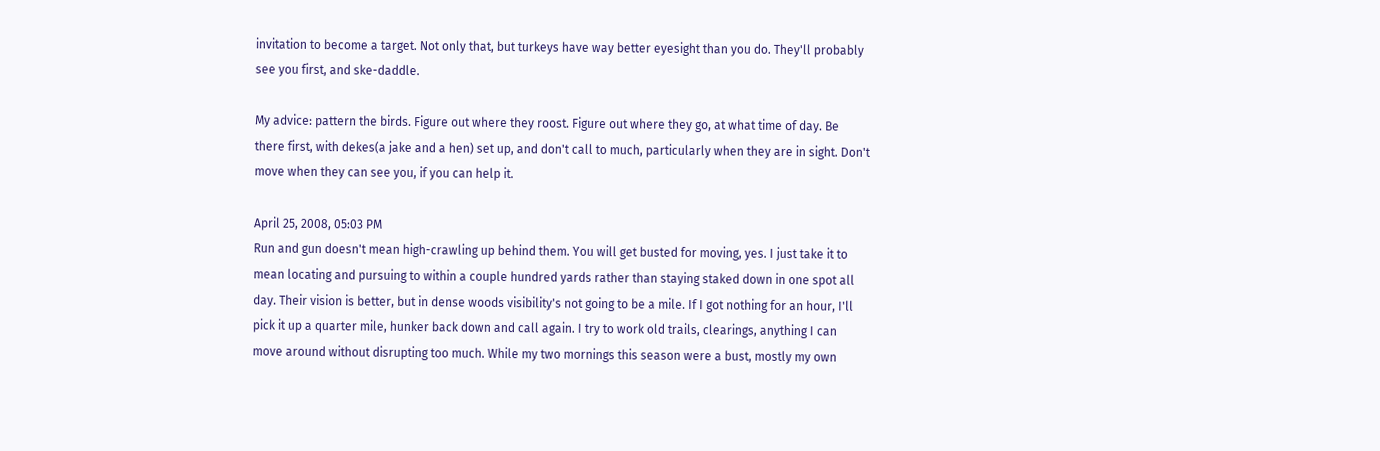invitation to become a target. Not only that, but turkeys have way better eyesight than you do. They'll probably see you first, and ske-daddle.

My advice: pattern the birds. Figure out where they roost. Figure out where they go, at what time of day. Be there first, with dekes(a jake and a hen) set up, and don't call to much, particularly when they are in sight. Don't move when they can see you, if you can help it.

April 25, 2008, 05:03 PM
Run and gun doesn't mean high-crawling up behind them. You will get busted for moving, yes. I just take it to mean locating and pursuing to within a couple hundred yards rather than staying staked down in one spot all day. Their vision is better, but in dense woods visibility's not going to be a mile. If I got nothing for an hour, I'll pick it up a quarter mile, hunker back down and call again. I try to work old trails, clearings, anything I can move around without disrupting too much. While my two mornings this season were a bust, mostly my own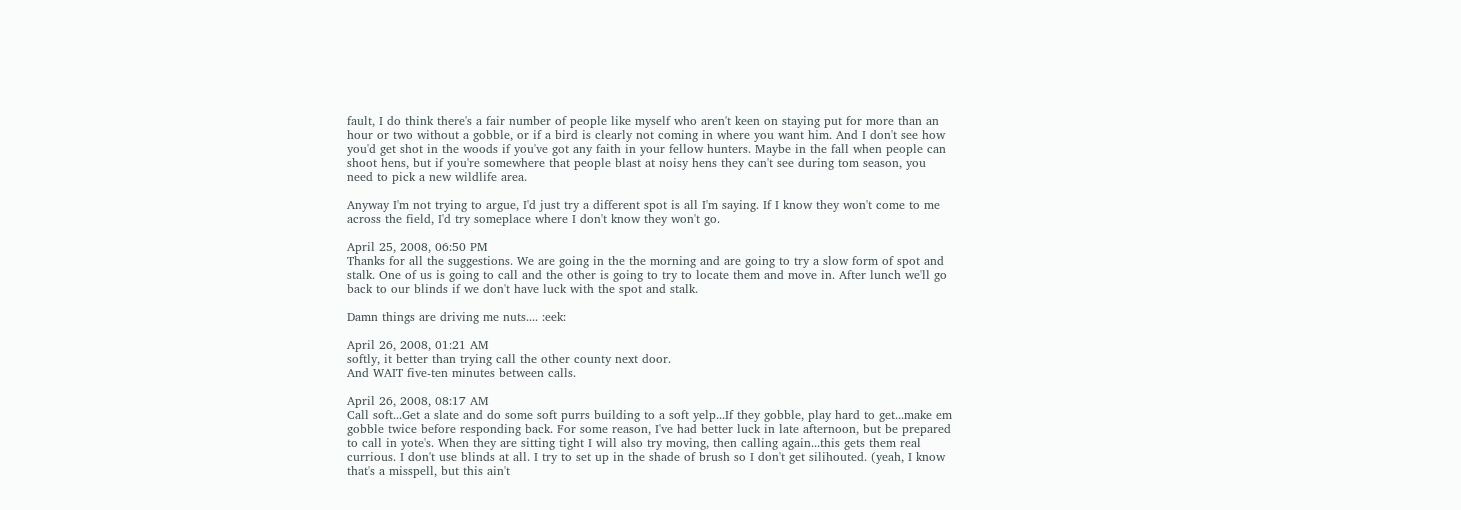fault, I do think there's a fair number of people like myself who aren't keen on staying put for more than an hour or two without a gobble, or if a bird is clearly not coming in where you want him. And I don't see how you'd get shot in the woods if you've got any faith in your fellow hunters. Maybe in the fall when people can shoot hens, but if you're somewhere that people blast at noisy hens they can't see during tom season, you need to pick a new wildlife area.

Anyway I'm not trying to argue, I'd just try a different spot is all I'm saying. If I know they won't come to me across the field, I'd try someplace where I don't know they won't go.

April 25, 2008, 06:50 PM
Thanks for all the suggestions. We are going in the the morning and are going to try a slow form of spot and stalk. One of us is going to call and the other is going to try to locate them and move in. After lunch we'll go back to our blinds if we don't have luck with the spot and stalk.

Damn things are driving me nuts.... :eek:

April 26, 2008, 01:21 AM
softly, it better than trying call the other county next door.
And WAIT five-ten minutes between calls.

April 26, 2008, 08:17 AM
Call soft...Get a slate and do some soft purrs building to a soft yelp...If they gobble, play hard to get...make em gobble twice before responding back. For some reason, I've had better luck in late afternoon, but be prepared to call in yote's. When they are sitting tight I will also try moving, then calling again...this gets them real currious. I don't use blinds at all. I try to set up in the shade of brush so I don't get silihouted. (yeah, I know that's a misspell, but this ain't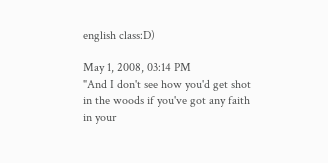english class:D)

May 1, 2008, 03:14 PM
"And I don't see how you'd get shot in the woods if you've got any faith in your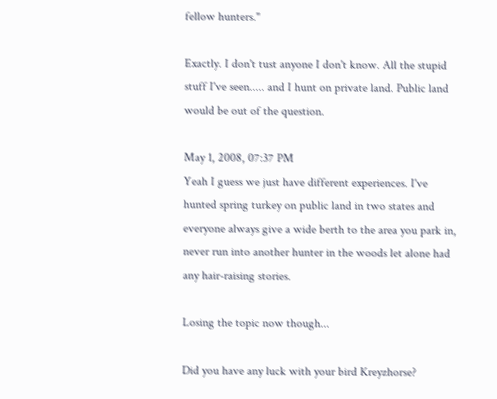fellow hunters."

Exactly. I don't tust anyone I don't know. All the stupid stuff I've seen..... and I hunt on private land. Public land would be out of the question.

May 1, 2008, 07:37 PM
Yeah I guess we just have different experiences. I've hunted spring turkey on public land in two states and everyone always give a wide berth to the area you park in, never run into another hunter in the woods let alone had any hair-raising stories.

Losing the topic now though...

Did you have any luck with your bird Kreyzhorse?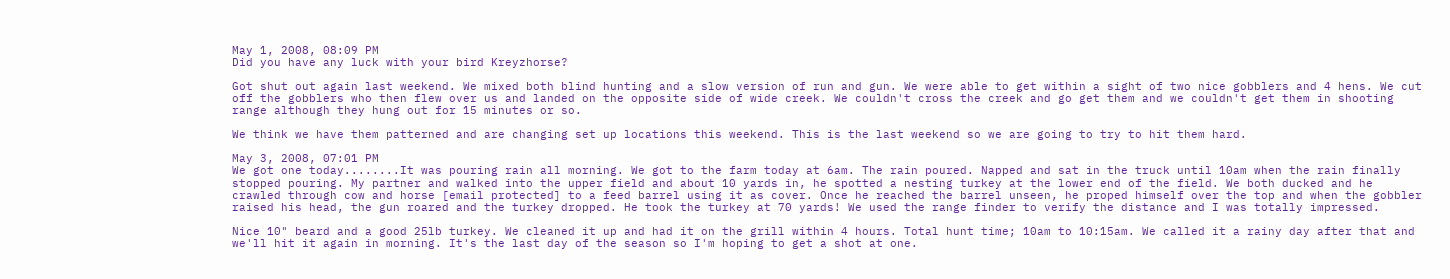May 1, 2008, 08:09 PM
Did you have any luck with your bird Kreyzhorse?

Got shut out again last weekend. We mixed both blind hunting and a slow version of run and gun. We were able to get within a sight of two nice gobblers and 4 hens. We cut off the gobblers who then flew over us and landed on the opposite side of wide creek. We couldn't cross the creek and go get them and we couldn't get them in shooting range although they hung out for 15 minutes or so.

We think we have them patterned and are changing set up locations this weekend. This is the last weekend so we are going to try to hit them hard.

May 3, 2008, 07:01 PM
We got one today........It was pouring rain all morning. We got to the farm today at 6am. The rain poured. Napped and sat in the truck until 10am when the rain finally stopped pouring. My partner and walked into the upper field and about 10 yards in, he spotted a nesting turkey at the lower end of the field. We both ducked and he crawled through cow and horse [email protected] to a feed barrel using it as cover. Once he reached the barrel unseen, he proped himself over the top and when the gobbler raised his head, the gun roared and the turkey dropped. He took the turkey at 70 yards! We used the range finder to verify the distance and I was totally impressed.

Nice 10" beard and a good 25lb turkey. We cleaned it up and had it on the grill within 4 hours. Total hunt time; 10am to 10:15am. We called it a rainy day after that and we'll hit it again in morning. It's the last day of the season so I'm hoping to get a shot at one.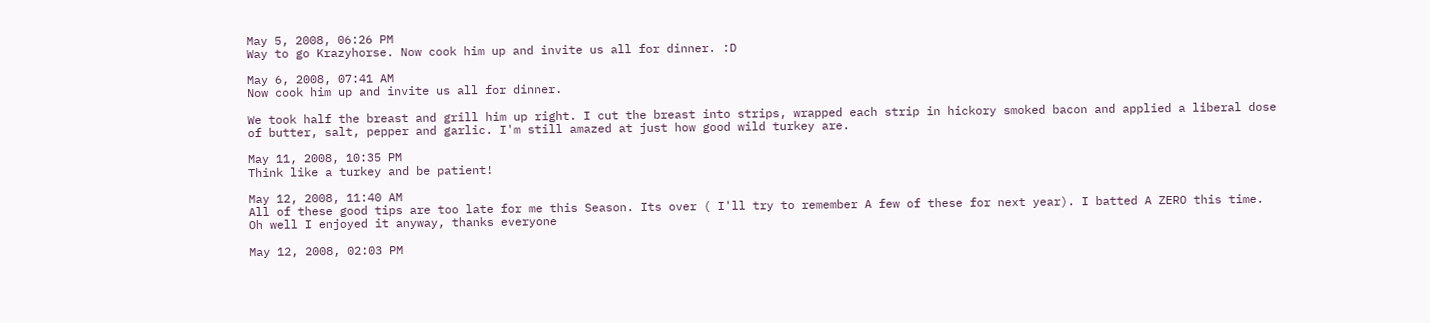May 5, 2008, 06:26 PM
Way to go Krazyhorse. Now cook him up and invite us all for dinner. :D

May 6, 2008, 07:41 AM
Now cook him up and invite us all for dinner.

We took half the breast and grill him up right. I cut the breast into strips, wrapped each strip in hickory smoked bacon and applied a liberal dose of butter, salt, pepper and garlic. I'm still amazed at just how good wild turkey are.

May 11, 2008, 10:35 PM
Think like a turkey and be patient!

May 12, 2008, 11:40 AM
All of these good tips are too late for me this Season. Its over ( I'll try to remember A few of these for next year). I batted A ZERO this time. Oh well I enjoyed it anyway, thanks everyone

May 12, 2008, 02:03 PM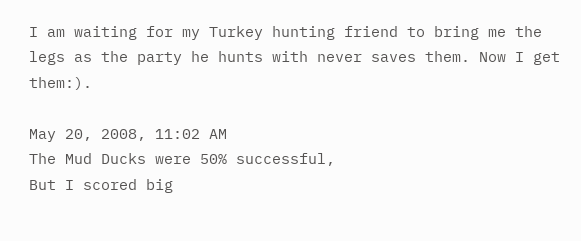I am waiting for my Turkey hunting friend to bring me the legs as the party he hunts with never saves them. Now I get them:).

May 20, 2008, 11:02 AM
The Mud Ducks were 50% successful,
But I scored big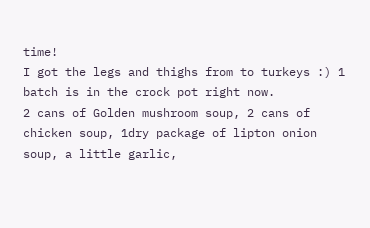time!
I got the legs and thighs from to turkeys :) 1 batch is in the crock pot right now.
2 cans of Golden mushroom soup, 2 cans of chicken soup, 1dry package of lipton onion soup, a little garlic,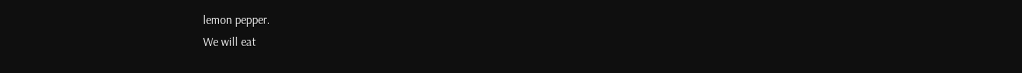lemon pepper.
We will eat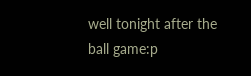well tonight after the ball game:p